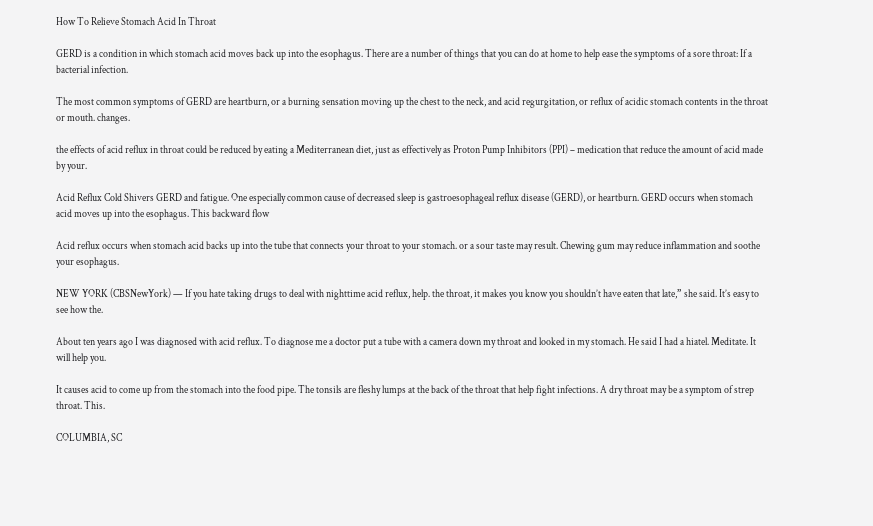How To Relieve Stomach Acid In Throat

GERD is a condition in which stomach acid moves back up into the esophagus. There are a number of things that you can do at home to help ease the symptoms of a sore throat: If a bacterial infection.

The most common symptoms of GERD are heartburn, or a burning sensation moving up the chest to the neck, and acid regurgitation, or reflux of acidic stomach contents in the throat or mouth. changes.

the effects of acid reflux in throat could be reduced by eating a Mediterranean diet, just as effectively as Proton Pump Inhibitors (PPI) – medication that reduce the amount of acid made by your.

Acid Reflux Cold Shivers GERD and fatigue. One especially common cause of decreased sleep is gastroesophageal reflux disease (GERD), or heartburn. GERD occurs when stomach acid moves up into the esophagus. This backward flow

Acid reflux occurs when stomach acid backs up into the tube that connects your throat to your stomach. or a sour taste may result. Chewing gum may reduce inflammation and soothe your esophagus.

NEW YORK (CBSNewYork) — If you hate taking drugs to deal with nighttime acid reflux, help. the throat, it makes you know you shouldn’t have eaten that late,” she said. It’s easy to see how the.

About ten years ago I was diagnosed with acid reflux. To diagnose me a doctor put a tube with a camera down my throat and looked in my stomach. He said I had a hiatel. Meditate. It will help you.

It causes acid to come up from the stomach into the food pipe. The tonsils are fleshy lumps at the back of the throat that help fight infections. A dry throat may be a symptom of strep throat. This.

COLUMBIA, SC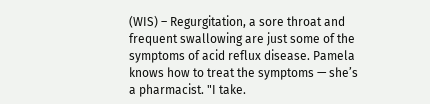(WIS) – Regurgitation, a sore throat and frequent swallowing are just some of the symptoms of acid reflux disease. Pamela knows how to treat the symptoms — she’s a pharmacist. "I take.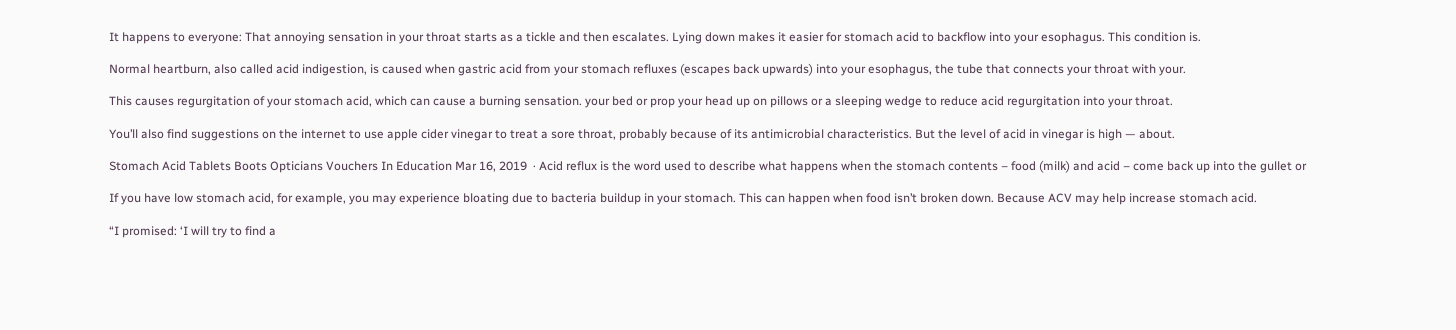It happens to everyone: That annoying sensation in your throat starts as a tickle and then escalates. Lying down makes it easier for stomach acid to backflow into your esophagus. This condition is.

Normal heartburn, also called acid indigestion, is caused when gastric acid from your stomach refluxes (escapes back upwards) into your esophagus, the tube that connects your throat with your.

This causes regurgitation of your stomach acid, which can cause a burning sensation. your bed or prop your head up on pillows or a sleeping wedge to reduce acid regurgitation into your throat.

You’ll also find suggestions on the internet to use apple cider vinegar to treat a sore throat, probably because of its antimicrobial characteristics. But the level of acid in vinegar is high — about.

Stomach Acid Tablets Boots Opticians Vouchers In Education Mar 16, 2019  · Acid reflux is the word used to describe what happens when the stomach contents – food (milk) and acid – come back up into the gullet or

If you have low stomach acid, for example, you may experience bloating due to bacteria buildup in your stomach. This can happen when food isn’t broken down. Because ACV may help increase stomach acid.

“I promised: ‘I will try to find a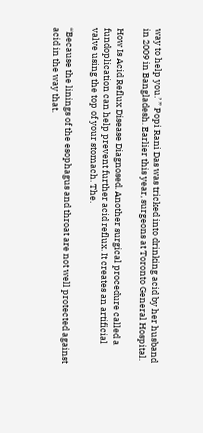way to help you.’ ” Popi Rani Das was tricked into drinking acid by her husband in 2009 in Bangladesh. Earlier this year, surgeons at Toronto General Hospital.

How Is Acid Reflux Disease Diagnosed. Another surgical procedure called a fundoplication can help prevent further acid reflux. It creates an artificial valve using the top of your stomach. The.

“Because the linings of the esophagus and throat are not well protected against acid in the way that.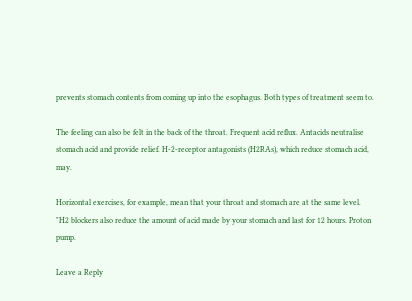prevents stomach contents from coming up into the esophagus. Both types of treatment seem to.

The feeling can also be felt in the back of the throat. Frequent acid reflux. Antacids neutralise stomach acid and provide relief. H-2-receptor antagonists (H2RAs), which reduce stomach acid, may.

Horizontal exercises, for example, mean that your throat and stomach are at the same level. "H2 blockers also reduce the amount of acid made by your stomach and last for 12 hours. Proton pump.

Leave a Reply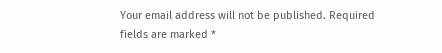Your email address will not be published. Required fields are marked *